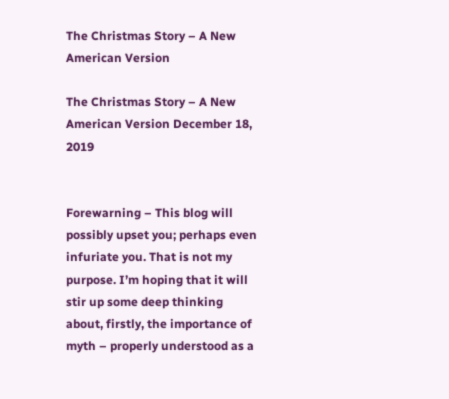The Christmas Story – A New American Version

The Christmas Story – A New American Version December 18, 2019


Forewarning – This blog will possibly upset you; perhaps even infuriate you. That is not my purpose. I’m hoping that it will stir up some deep thinking about, firstly, the importance of myth – properly understood as a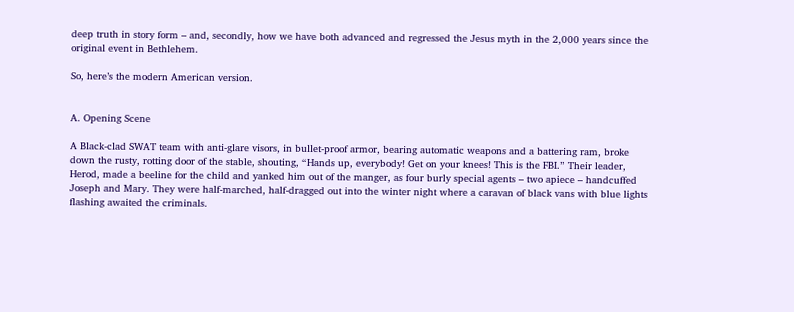deep truth in story form – and, secondly, how we have both advanced and regressed the Jesus myth in the 2,000 years since the original event in Bethlehem.

So, here’s the modern American version.


A. Opening Scene

A Black-clad SWAT team with anti-glare visors, in bullet-proof armor, bearing automatic weapons and a battering ram, broke down the rusty, rotting door of the stable, shouting, “Hands up, everybody! Get on your knees! This is the FBI.” Their leader, Herod, made a beeline for the child and yanked him out of the manger, as four burly special agents – two apiece – handcuffed Joseph and Mary. They were half-marched, half-dragged out into the winter night where a caravan of black vans with blue lights flashing awaited the criminals.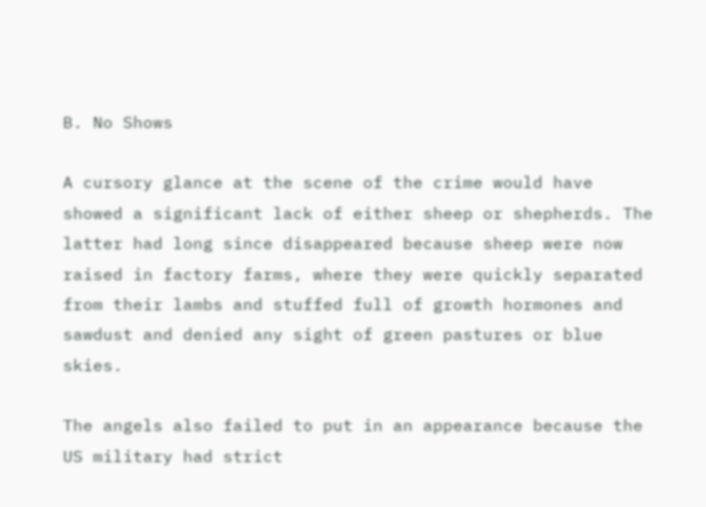B. No Shows

A cursory glance at the scene of the crime would have showed a significant lack of either sheep or shepherds. The latter had long since disappeared because sheep were now raised in factory farms, where they were quickly separated from their lambs and stuffed full of growth hormones and sawdust and denied any sight of green pastures or blue skies.

The angels also failed to put in an appearance because the US military had strict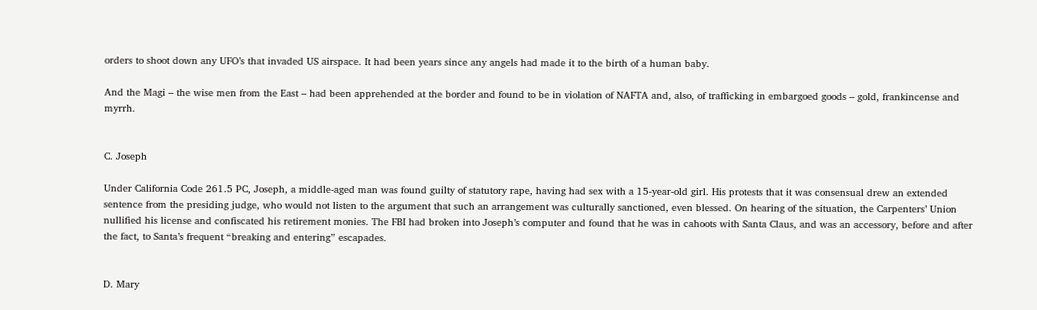orders to shoot down any UFO’s that invaded US airspace. It had been years since any angels had made it to the birth of a human baby.

And the Magi – the wise men from the East – had been apprehended at the border and found to be in violation of NAFTA and, also, of trafficking in embargoed goods – gold, frankincense and myrrh.


C. Joseph

Under California Code 261.5 PC, Joseph, a middle-aged man was found guilty of statutory rape, having had sex with a 15-year-old girl. His protests that it was consensual drew an extended sentence from the presiding judge, who would not listen to the argument that such an arrangement was culturally sanctioned, even blessed. On hearing of the situation, the Carpenters’ Union nullified his license and confiscated his retirement monies. The FBI had broken into Joseph’s computer and found that he was in cahoots with Santa Claus, and was an accessory, before and after the fact, to Santa’s frequent “breaking and entering” escapades.


D. Mary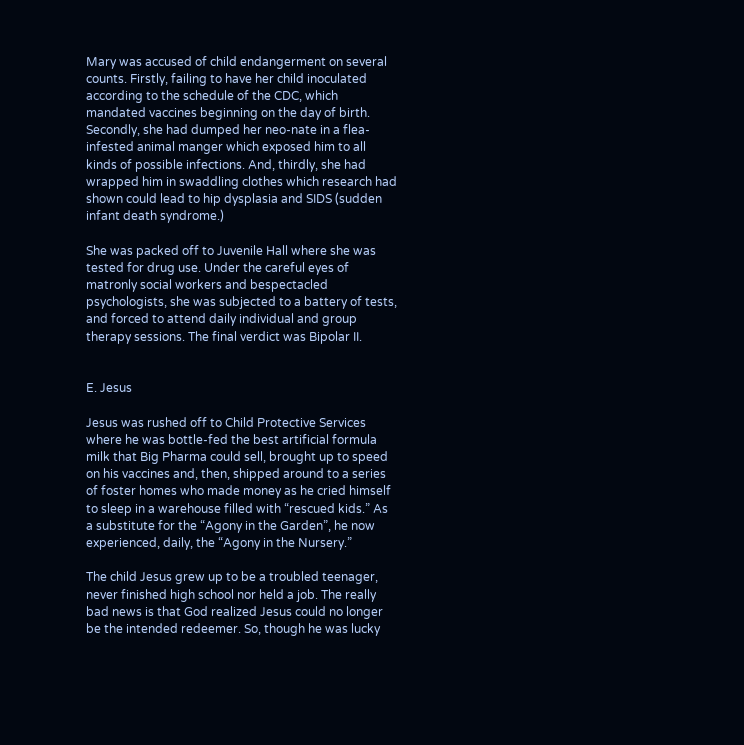Mary was accused of child endangerment on several counts. Firstly, failing to have her child inoculated according to the schedule of the CDC, which mandated vaccines beginning on the day of birth. Secondly, she had dumped her neo-nate in a flea-infested animal manger which exposed him to all kinds of possible infections. And, thirdly, she had wrapped him in swaddling clothes which research had shown could lead to hip dysplasia and SIDS (sudden infant death syndrome.)

She was packed off to Juvenile Hall where she was tested for drug use. Under the careful eyes of matronly social workers and bespectacled psychologists, she was subjected to a battery of tests, and forced to attend daily individual and group therapy sessions. The final verdict was Bipolar II.


E. Jesus

Jesus was rushed off to Child Protective Services where he was bottle-fed the best artificial formula milk that Big Pharma could sell, brought up to speed on his vaccines and, then, shipped around to a series of foster homes who made money as he cried himself to sleep in a warehouse filled with “rescued kids.” As a substitute for the “Agony in the Garden”, he now experienced, daily, the “Agony in the Nursery.”

The child Jesus grew up to be a troubled teenager, never finished high school nor held a job. The really bad news is that God realized Jesus could no longer be the intended redeemer. So, though he was lucky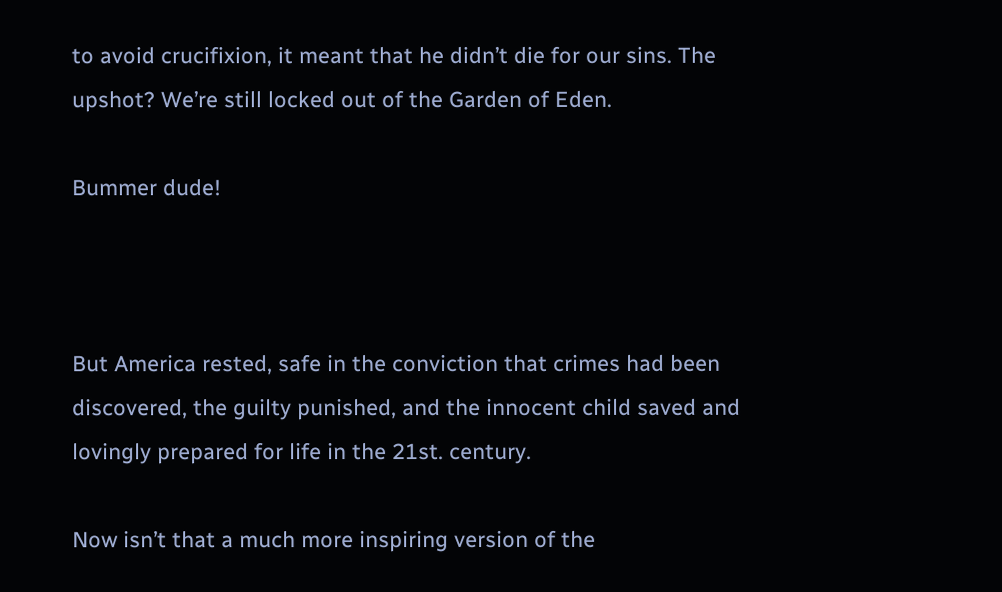to avoid crucifixion, it meant that he didn’t die for our sins. The upshot? We’re still locked out of the Garden of Eden.

Bummer dude!



But America rested, safe in the conviction that crimes had been discovered, the guilty punished, and the innocent child saved and lovingly prepared for life in the 21st. century.

Now isn’t that a much more inspiring version of the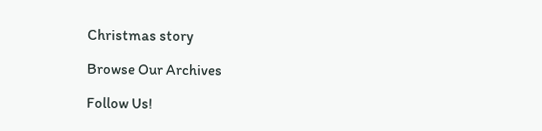Christmas story

Browse Our Archives

Follow Us!